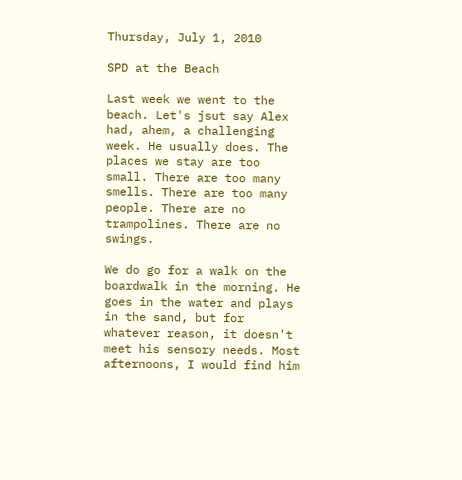Thursday, July 1, 2010

SPD at the Beach

Last week we went to the beach. Let's jsut say Alex had, ahem, a challenging week. He usually does. The places we stay are too small. There are too many smells. There are too many people. There are no trampolines. There are no swings.

We do go for a walk on the boardwalk in the morning. He goes in the water and plays in the sand, but for whatever reason, it doesn't meet his sensory needs. Most afternoons, I would find him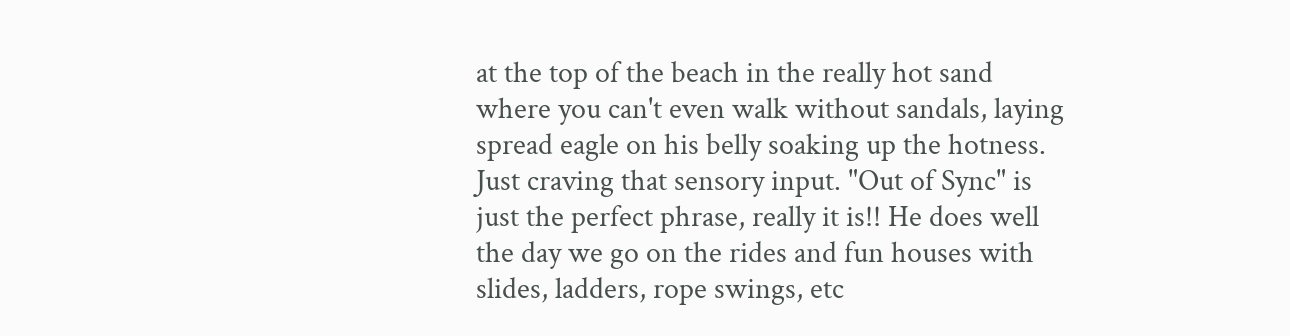at the top of the beach in the really hot sand where you can't even walk without sandals, laying spread eagle on his belly soaking up the hotness. Just craving that sensory input. "Out of Sync" is just the perfect phrase, really it is!! He does well the day we go on the rides and fun houses with slides, ladders, rope swings, etc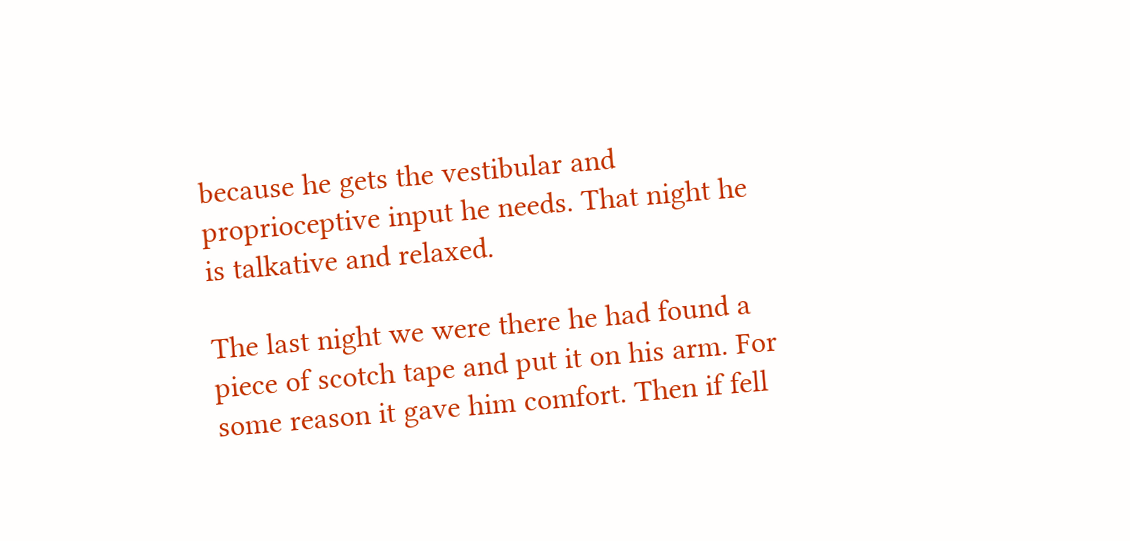because he gets the vestibular and proprioceptive input he needs. That night he is talkative and relaxed.

The last night we were there he had found a piece of scotch tape and put it on his arm. For some reason it gave him comfort. Then if fell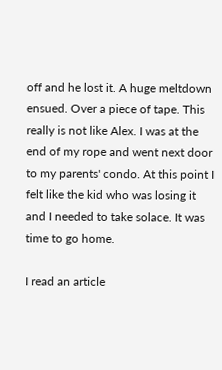off and he lost it. A huge meltdown ensued. Over a piece of tape. This really is not like Alex. I was at the end of my rope and went next door to my parents' condo. At this point I felt like the kid who was losing it and I needed to take solace. It was time to go home.

I read an article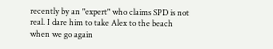recently by an "expert" who claims SPD is not real. I dare him to take Alex to the beach when we go again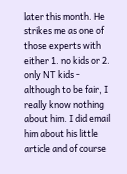later this month. He strikes me as one of those experts with either 1. no kids or 2. only NT kids - although to be fair, I really know nothing about him. I did email him about his little article and of course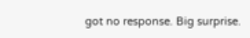got no response. Big surprise.